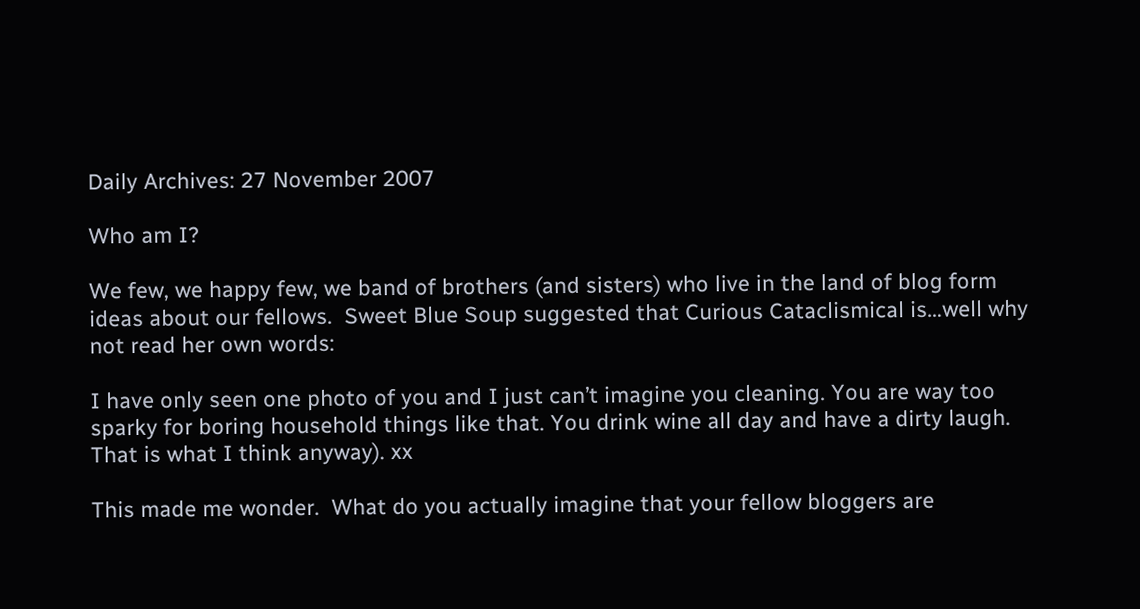Daily Archives: 27 November 2007

Who am I?

We few, we happy few, we band of brothers (and sisters) who live in the land of blog form ideas about our fellows.  Sweet Blue Soup suggested that Curious Cataclismical is…well why not read her own words:

I have only seen one photo of you and I just can’t imagine you cleaning. You are way too sparky for boring household things like that. You drink wine all day and have a dirty laugh. That is what I think anyway). xx

This made me wonder.  What do you actually imagine that your fellow bloggers are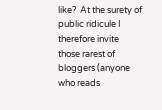like?  At the surety of public ridicule I therefore invite those rarest of bloggers (anyone who reads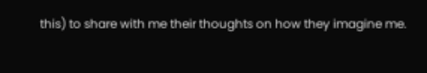this) to share with me their thoughts on how they imagine me.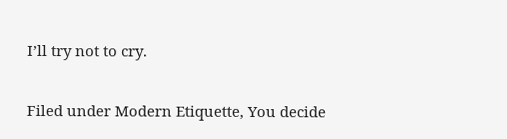I’ll try not to cry.


Filed under Modern Etiquette, You decide